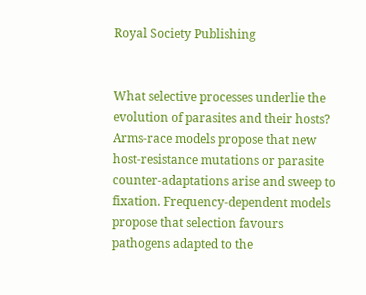Royal Society Publishing


What selective processes underlie the evolution of parasites and their hosts? Arms-race models propose that new host-resistance mutations or parasite counter-adaptations arise and sweep to fixation. Frequency-dependent models propose that selection favours pathogens adapted to the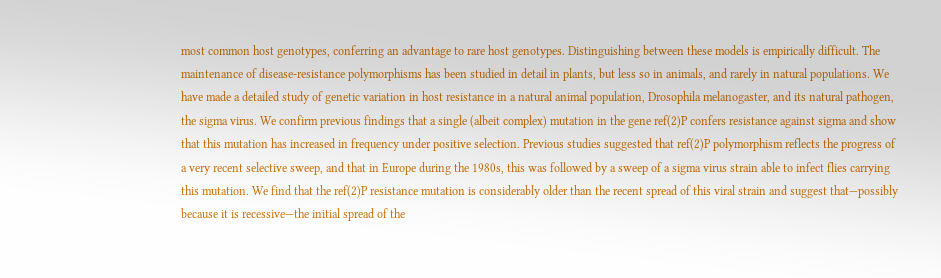most common host genotypes, conferring an advantage to rare host genotypes. Distinguishing between these models is empirically difficult. The maintenance of disease-resistance polymorphisms has been studied in detail in plants, but less so in animals, and rarely in natural populations. We have made a detailed study of genetic variation in host resistance in a natural animal population, Drosophila melanogaster, and its natural pathogen, the sigma virus. We confirm previous findings that a single (albeit complex) mutation in the gene ref(2)P confers resistance against sigma and show that this mutation has increased in frequency under positive selection. Previous studies suggested that ref(2)P polymorphism reflects the progress of a very recent selective sweep, and that in Europe during the 1980s, this was followed by a sweep of a sigma virus strain able to infect flies carrying this mutation. We find that the ref(2)P resistance mutation is considerably older than the recent spread of this viral strain and suggest that—possibly because it is recessive—the initial spread of the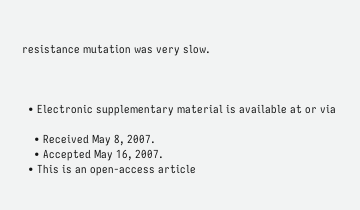resistance mutation was very slow.



  • Electronic supplementary material is available at or via

    • Received May 8, 2007.
    • Accepted May 16, 2007.
  • This is an open-access article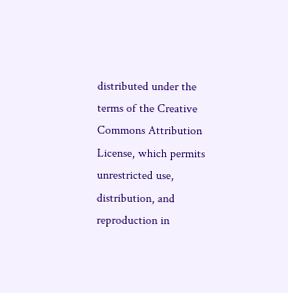distributed under the terms of the Creative Commons Attribution License, which permits unrestricted use, distribution, and reproduction in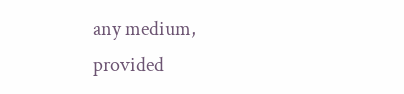any medium, provided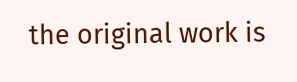the original work is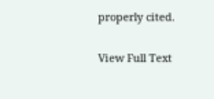properly cited.

View Full Text